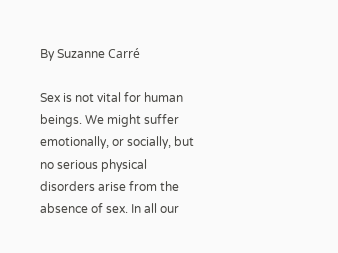By Suzanne Carré

Sex is not vital for human beings. We might suffer emotionally, or socially, but no serious physical disorders arise from the absence of sex. In all our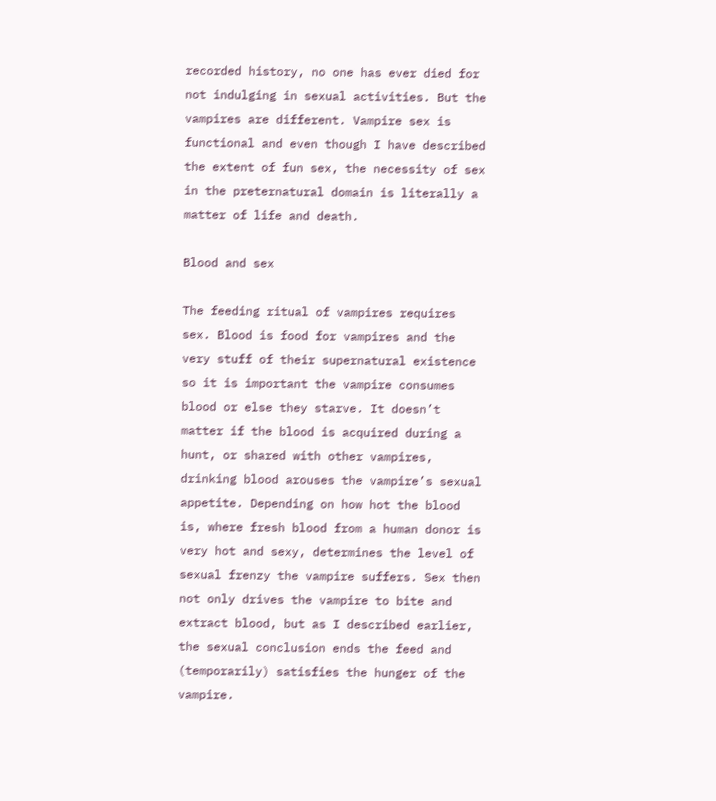recorded history, no one has ever died for not indulging in sexual activities. But the vampires are different. Vampire sex is functional and even though I have described the extent of fun sex, the necessity of sex in the preternatural domain is literally a matter of life and death.

Blood and sex

The feeding ritual of vampires requires sex. Blood is food for vampires and the very stuff of their supernatural existence so it is important the vampire consumes blood or else they starve. It doesn’t matter if the blood is acquired during a hunt, or shared with other vampires, drinking blood arouses the vampire’s sexual appetite. Depending on how hot the blood is, where fresh blood from a human donor is very hot and sexy, determines the level of sexual frenzy the vampire suffers. Sex then not only drives the vampire to bite and extract blood, but as I described earlier, the sexual conclusion ends the feed and (temporarily) satisfies the hunger of the vampire.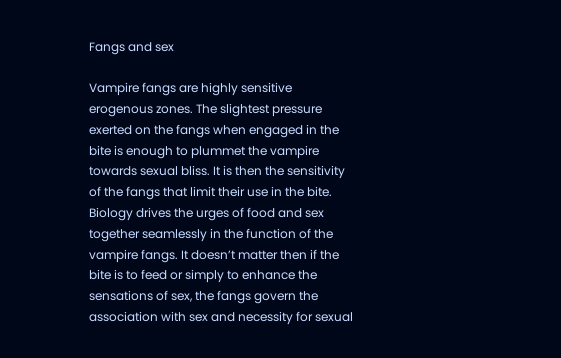Fangs and sex

Vampire fangs are highly sensitive erogenous zones. The slightest pressure exerted on the fangs when engaged in the bite is enough to plummet the vampire towards sexual bliss. It is then the sensitivity of the fangs that limit their use in the bite. Biology drives the urges of food and sex together seamlessly in the function of the vampire fangs. It doesn’t matter then if the bite is to feed or simply to enhance the sensations of sex, the fangs govern the association with sex and necessity for sexual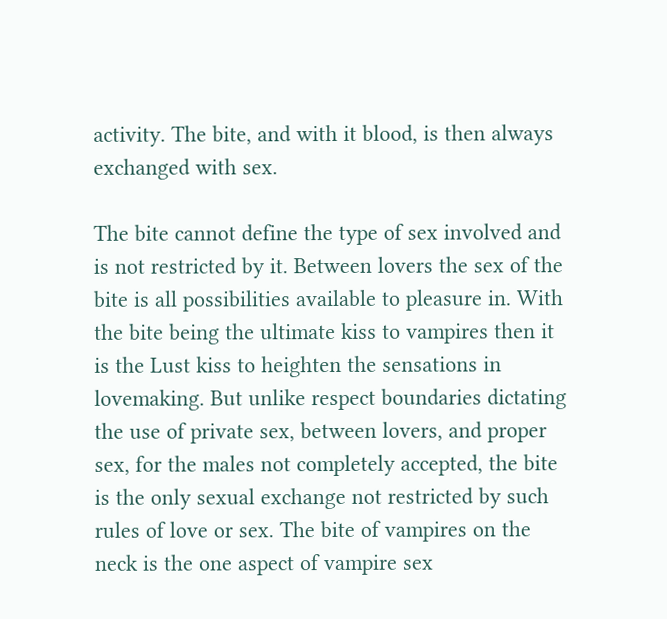activity. The bite, and with it blood, is then always exchanged with sex.

The bite cannot define the type of sex involved and is not restricted by it. Between lovers the sex of the bite is all possibilities available to pleasure in. With the bite being the ultimate kiss to vampires then it is the Lust kiss to heighten the sensations in lovemaking. But unlike respect boundaries dictating the use of private sex, between lovers, and proper sex, for the males not completely accepted, the bite is the only sexual exchange not restricted by such rules of love or sex. The bite of vampires on the neck is the one aspect of vampire sex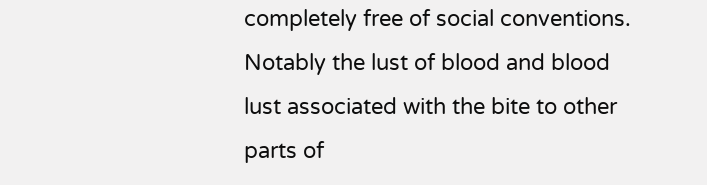completely free of social conventions. Notably the lust of blood and blood lust associated with the bite to other parts of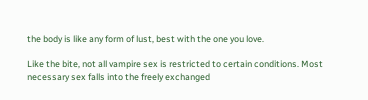the body is like any form of lust, best with the one you love.

Like the bite, not all vampire sex is restricted to certain conditions. Most necessary sex falls into the freely exchanged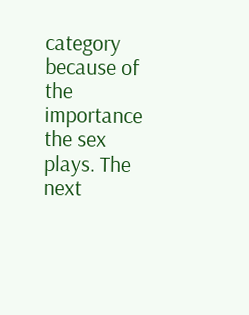category because of the importance the sex plays. The next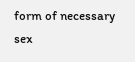form of necessary sex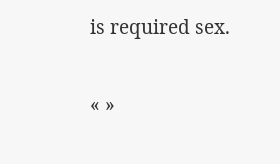is required sex.

« »